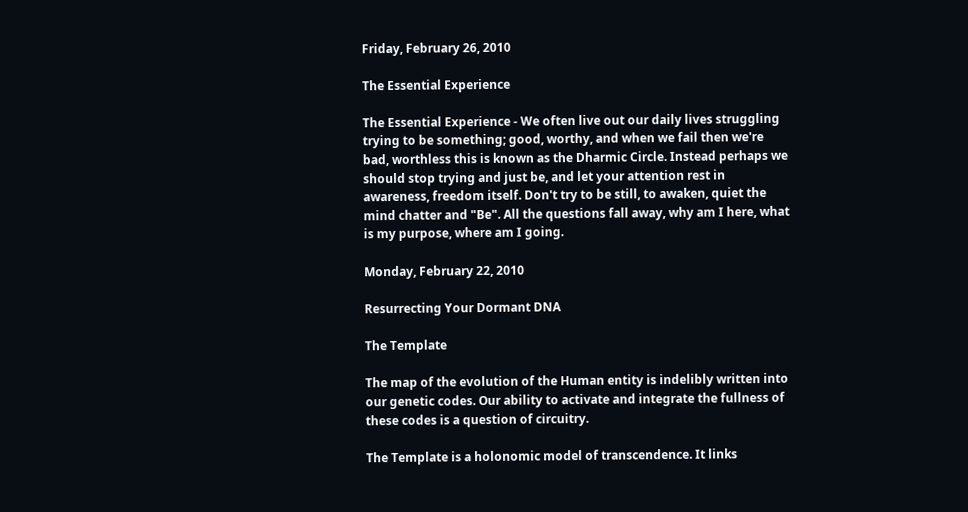Friday, February 26, 2010

The Essential Experience

The Essential Experience - We often live out our daily lives struggling trying to be something; good, worthy, and when we fail then we're bad, worthless this is known as the Dharmic Circle. Instead perhaps we should stop trying and just be, and let your attention rest in awareness, freedom itself. Don't try to be still, to awaken, quiet the mind chatter and "Be". All the questions fall away, why am I here, what is my purpose, where am I going.

Monday, February 22, 2010

Resurrecting Your Dormant DNA

The Template

The map of the evolution of the Human entity is indelibly written into our genetic codes. Our ability to activate and integrate the fullness of these codes is a question of circuitry.

The Template is a holonomic model of transcendence. It links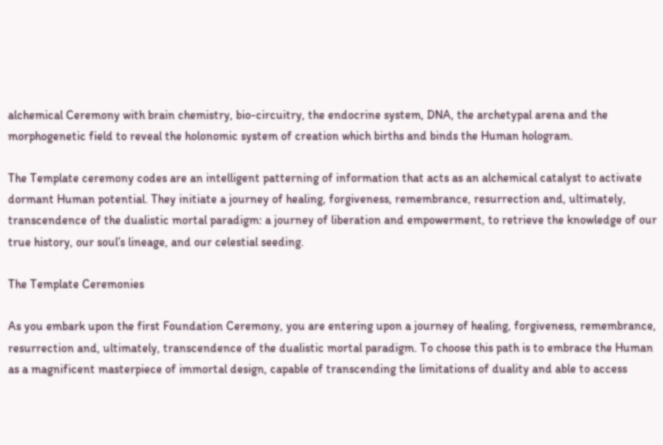alchemical Ceremony with brain chemistry, bio-circuitry, the endocrine system, DNA, the archetypal arena and the morphogenetic field to reveal the holonomic system of creation which births and binds the Human hologram.

The Template ceremony codes are an intelligent patterning of information that acts as an alchemical catalyst to activate dormant Human potential. They initiate a journey of healing, forgiveness, remembrance, resurrection and, ultimately, transcendence of the dualistic mortal paradigm: a journey of liberation and empowerment, to retrieve the knowledge of our true history, our soul’s lineage, and our celestial seeding.

The Template Ceremonies

As you embark upon the first Foundation Ceremony, you are entering upon a journey of healing, forgiveness, remembrance, resurrection and, ultimately, transcendence of the dualistic mortal paradigm. To choose this path is to embrace the Human as a magnificent masterpiece of immortal design, capable of transcending the limitations of duality and able to access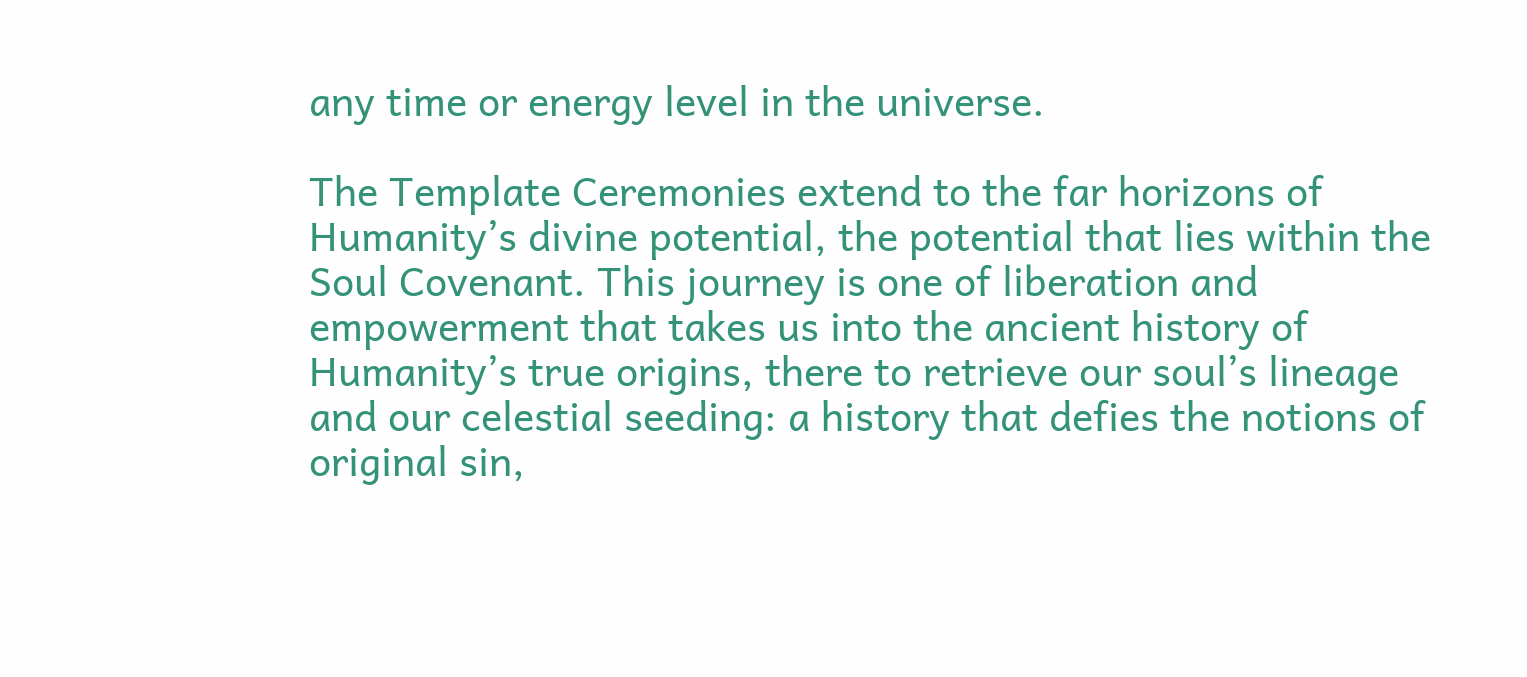any time or energy level in the universe.

The Template Ceremonies extend to the far horizons of Humanity’s divine potential, the potential that lies within the Soul Covenant. This journey is one of liberation and empowerment that takes us into the ancient history of Humanity’s true origins, there to retrieve our soul’s lineage and our celestial seeding: a history that defies the notions of original sin,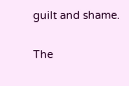guilt and shame.

The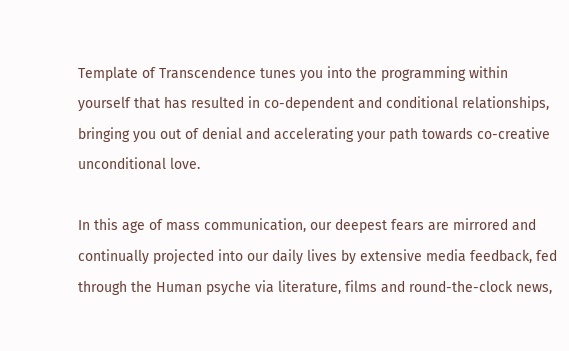Template of Transcendence tunes you into the programming within yourself that has resulted in co-dependent and conditional relationships, bringing you out of denial and accelerating your path towards co-creative unconditional love.

In this age of mass communication, our deepest fears are mirrored and continually projected into our daily lives by extensive media feedback, fed through the Human psyche via literature, films and round-the-clock news,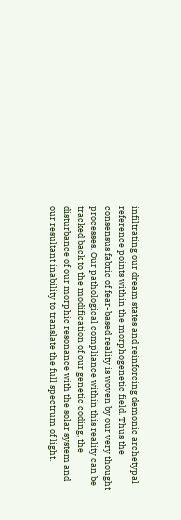infiltrating our dream states and reinforcing demonic archetypal reference points within the morphogenetic field. Thus the consensus fabric of fear-based reality is woven by our very thought processes. Our pathological compliance within this reality can be tracked back to the modification of our genetic coding, the disturbance of our morphic resonance with the solar system and our resultant inability to translate the full spectrum of light.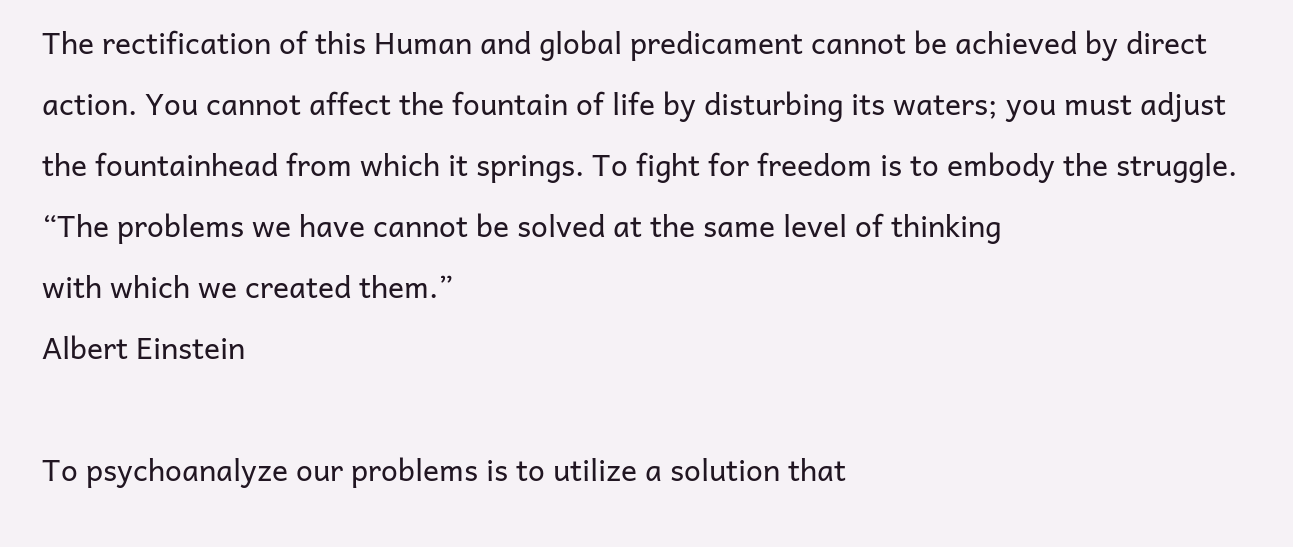The rectification of this Human and global predicament cannot be achieved by direct action. You cannot affect the fountain of life by disturbing its waters; you must adjust the fountainhead from which it springs. To fight for freedom is to embody the struggle.
“The problems we have cannot be solved at the same level of thinking
with which we created them.”
Albert Einstein

To psychoanalyze our problems is to utilize a solution that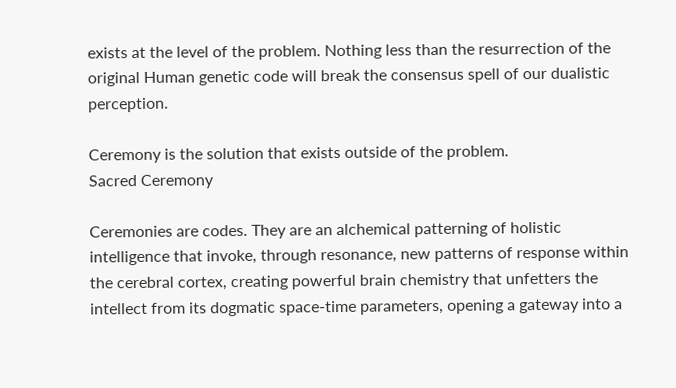exists at the level of the problem. Nothing less than the resurrection of the original Human genetic code will break the consensus spell of our dualistic perception.

Ceremony is the solution that exists outside of the problem.
Sacred Ceremony

Ceremonies are codes. They are an alchemical patterning of holistic intelligence that invoke, through resonance, new patterns of response within the cerebral cortex, creating powerful brain chemistry that unfetters the intellect from its dogmatic space-time parameters, opening a gateway into a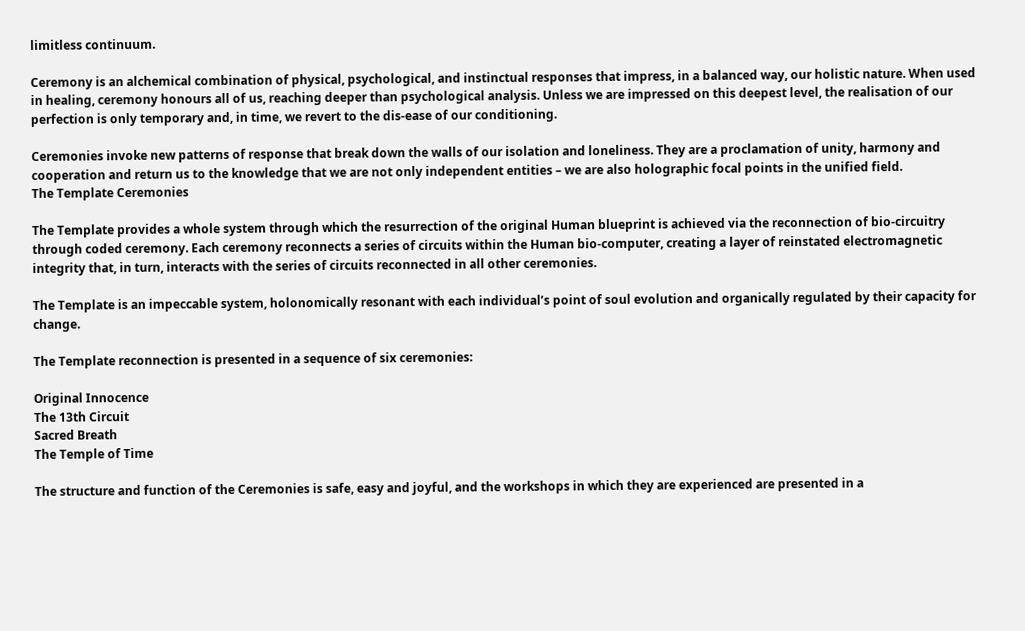limitless continuum.

Ceremony is an alchemical combination of physical, psychological, and instinctual responses that impress, in a balanced way, our holistic nature. When used in healing, ceremony honours all of us, reaching deeper than psychological analysis. Unless we are impressed on this deepest level, the realisation of our perfection is only temporary and, in time, we revert to the dis-ease of our conditioning.

Ceremonies invoke new patterns of response that break down the walls of our isolation and loneliness. They are a proclamation of unity, harmony and cooperation and return us to the knowledge that we are not only independent entities – we are also holographic focal points in the unified field.
The Template Ceremonies

The Template provides a whole system through which the resurrection of the original Human blueprint is achieved via the reconnection of bio-circuitry through coded ceremony. Each ceremony reconnects a series of circuits within the Human bio-computer, creating a layer of reinstated electromagnetic integrity that, in turn, interacts with the series of circuits reconnected in all other ceremonies.

The Template is an impeccable system, holonomically resonant with each individual’s point of soul evolution and organically regulated by their capacity for change.

The Template reconnection is presented in a sequence of six ceremonies:

Original Innocence
The 13th Circuit
Sacred Breath
The Temple of Time

The structure and function of the Ceremonies is safe, easy and joyful, and the workshops in which they are experienced are presented in a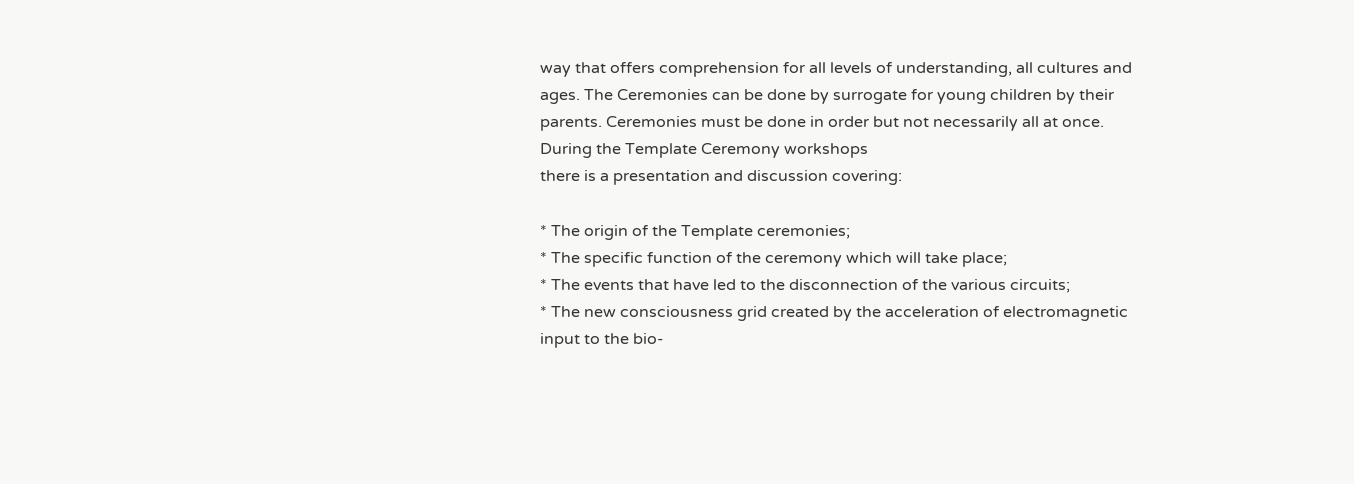way that offers comprehension for all levels of understanding, all cultures and ages. The Ceremonies can be done by surrogate for young children by their parents. Ceremonies must be done in order but not necessarily all at once.
During the Template Ceremony workshops
there is a presentation and discussion covering:

* The origin of the Template ceremonies;
* The specific function of the ceremony which will take place;
* The events that have led to the disconnection of the various circuits;
* The new consciousness grid created by the acceleration of electromagnetic input to the bio-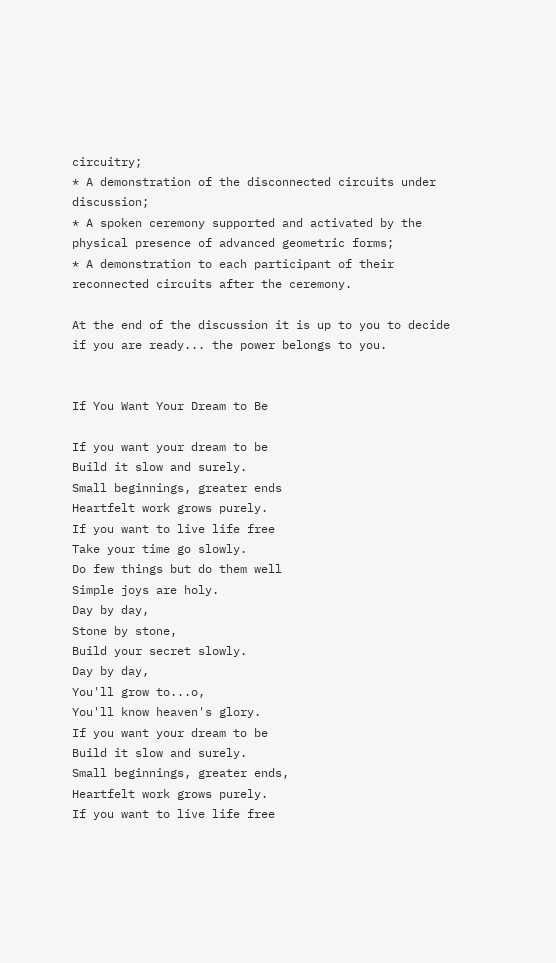circuitry;
* A demonstration of the disconnected circuits under discussion;
* A spoken ceremony supported and activated by the physical presence of advanced geometric forms;
* A demonstration to each participant of their reconnected circuits after the ceremony.

At the end of the discussion it is up to you to decide if you are ready... the power belongs to you.


If You Want Your Dream to Be

If you want your dream to be
Build it slow and surely.
Small beginnings, greater ends
Heartfelt work grows purely.
If you want to live life free
Take your time go slowly.
Do few things but do them well
Simple joys are holy.
Day by day,
Stone by stone,
Build your secret slowly.
Day by day,
You'll grow to...o,
You'll know heaven's glory.
If you want your dream to be
Build it slow and surely.
Small beginnings, greater ends,
Heartfelt work grows purely.
If you want to live life free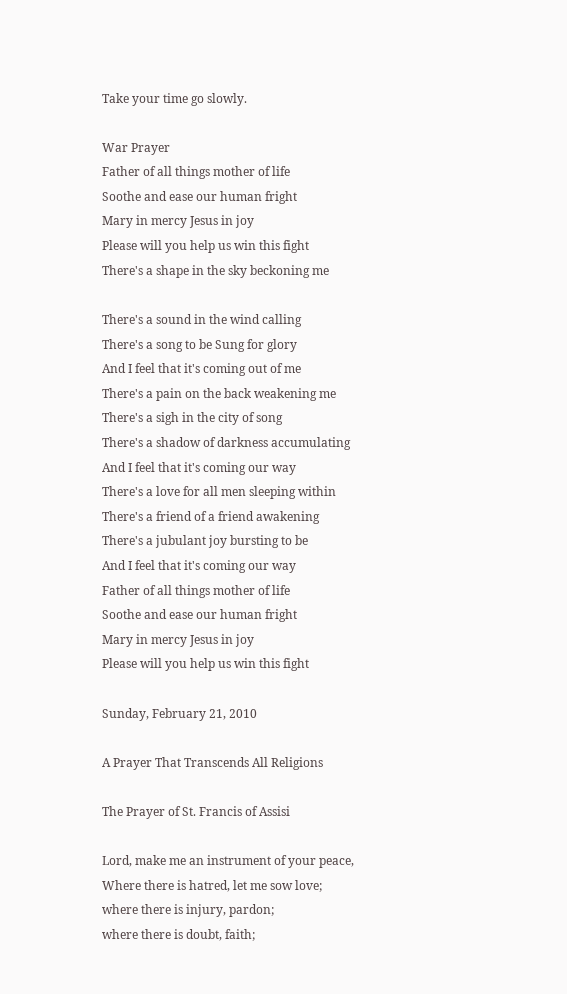Take your time go slowly.

War Prayer
Father of all things mother of life
Soothe and ease our human fright
Mary in mercy Jesus in joy
Please will you help us win this fight
There's a shape in the sky beckoning me

There's a sound in the wind calling
There's a song to be Sung for glory
And I feel that it's coming out of me
There's a pain on the back weakening me
There's a sigh in the city of song
There's a shadow of darkness accumulating
And I feel that it's coming our way
There's a love for all men sleeping within
There's a friend of a friend awakening
There's a jubulant joy bursting to be
And I feel that it's coming our way
Father of all things mother of life
Soothe and ease our human fright
Mary in mercy Jesus in joy
Please will you help us win this fight

Sunday, February 21, 2010

A Prayer That Transcends All Religions

The Prayer of St. Francis of Assisi

Lord, make me an instrument of your peace,
Where there is hatred, let me sow love;
where there is injury, pardon;
where there is doubt, faith;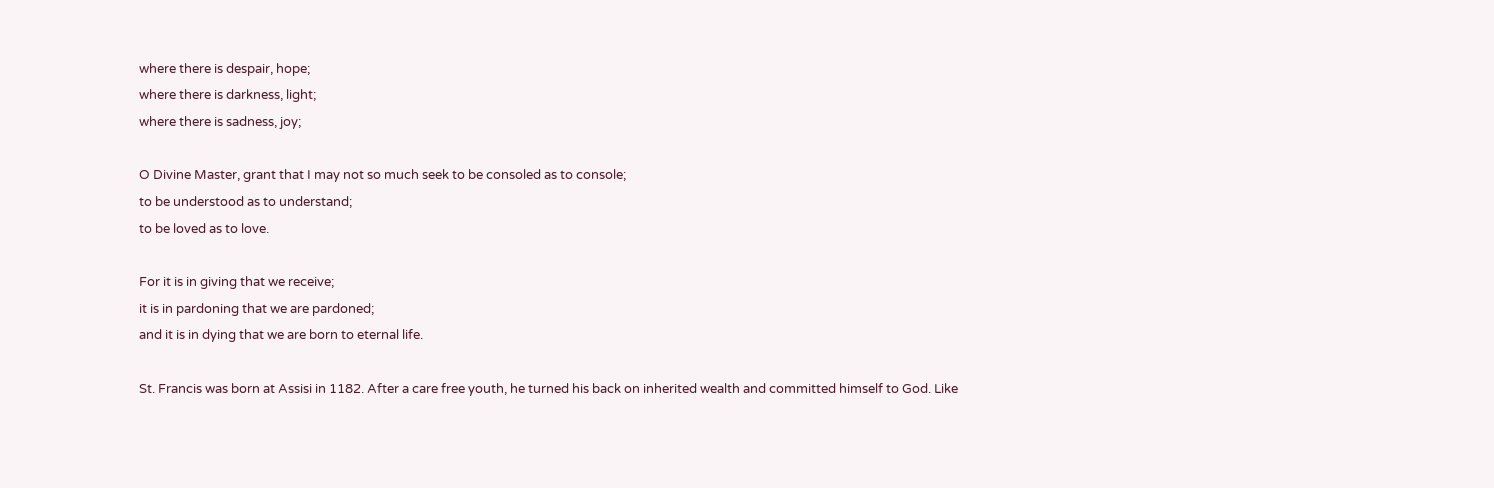where there is despair, hope;
where there is darkness, light;
where there is sadness, joy;

O Divine Master, grant that I may not so much seek to be consoled as to console;
to be understood as to understand;
to be loved as to love.

For it is in giving that we receive;
it is in pardoning that we are pardoned;
and it is in dying that we are born to eternal life.

St. Francis was born at Assisi in 1182. After a care free youth, he turned his back on inherited wealth and committed himself to God. Like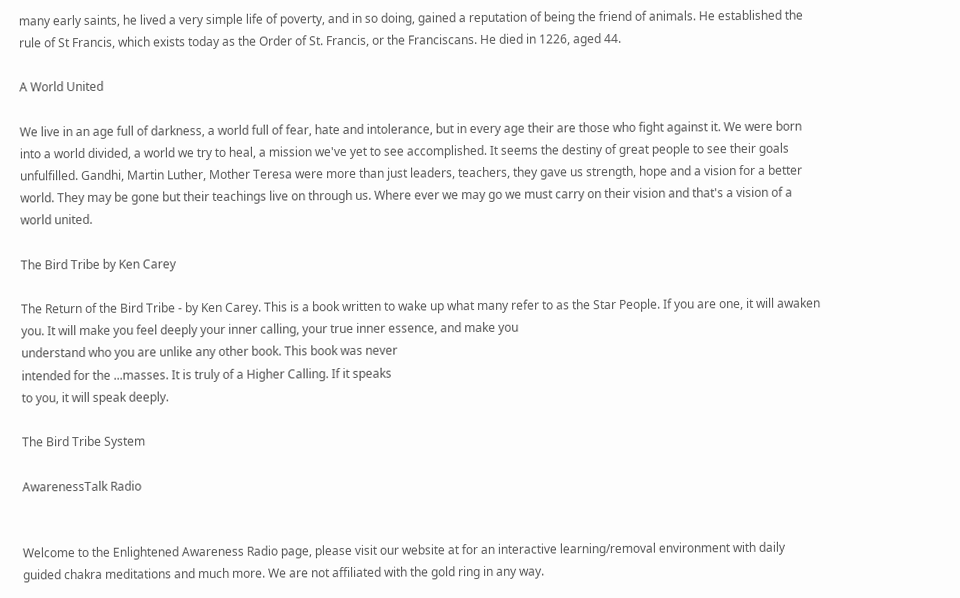many early saints, he lived a very simple life of poverty, and in so doing, gained a reputation of being the friend of animals. He established the rule of St Francis, which exists today as the Order of St. Francis, or the Franciscans. He died in 1226, aged 44.

A World United

We live in an age full of darkness, a world full of fear, hate and intolerance, but in every age their are those who fight against it. We were born into a world divided, a world we try to heal, a mission we've yet to see accomplished. It seems the destiny of great people to see their goals unfulfilled. Gandhi, Martin Luther, Mother Teresa were more than just leaders, teachers, they gave us strength, hope and a vision for a better world. They may be gone but their teachings live on through us. Where ever we may go we must carry on their vision and that's a vision of a world united.

The Bird Tribe by Ken Carey

The Return of the Bird Tribe - by Ken Carey. This is a book written to wake up what many refer to as the Star People. If you are one, it will awaken you. It will make you feel deeply your inner calling, your true inner essence, and make you
understand who you are unlike any other book. This book was never
intended for the ...masses. It is truly of a Higher Calling. If it speaks
to you, it will speak deeply.

The Bird Tribe System

AwarenessTalk Radio


Welcome to the Enlightened Awareness Radio page, please visit our website at for an interactive learning/removal environment with daily guided chakra meditations and much more. We are not affiliated with the gold ring in any way.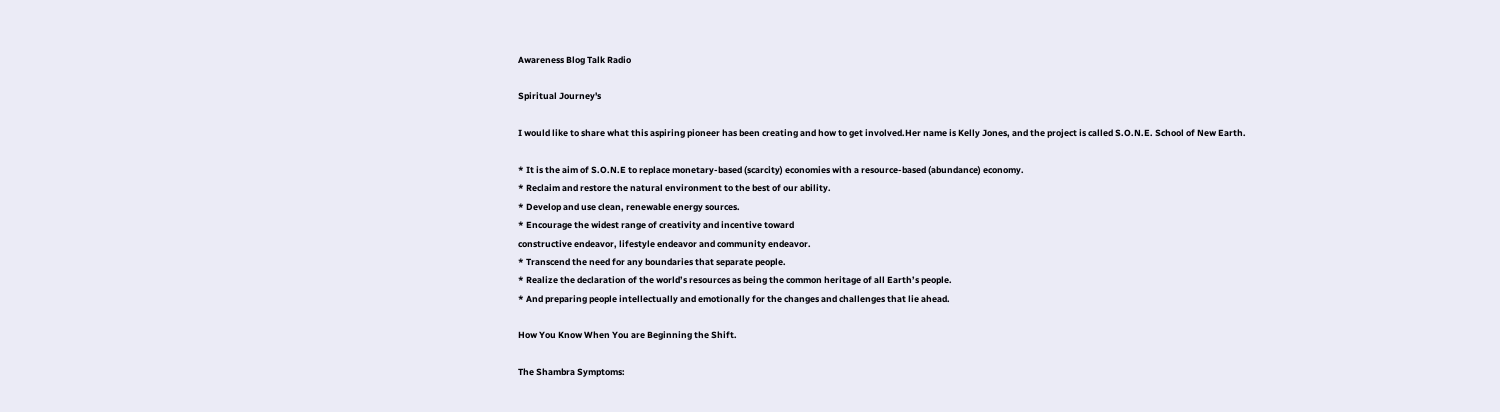Awareness Blog Talk Radio

Spiritual Journey's

I would like to share what this aspiring pioneer has been creating and how to get involved.Her name is Kelly Jones, and the project is called S.O.N.E. School of New Earth.

* It is the aim of S.O.N.E to replace monetary-based (scarcity) economies with a resource-based (abundance) economy.
* Reclaim and restore the natural environment to the best of our ability.
* Develop and use clean, renewable energy sources.
* Encourage the widest range of creativity and incentive toward
constructive endeavor, lifestyle endeavor and community endeavor.
* Transcend the need for any boundaries that separate people.
* Realize the declaration of the world’s resources as being the common heritage of all Earth’s people.
* And preparing people intellectually and emotionally for the changes and challenges that lie ahead.

How You Know When You are Beginning the Shift.

The Shambra Symptoms: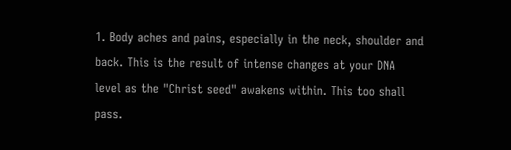1. Body aches and pains, especially in the neck, shoulder and back. This is the result of intense changes at your DNA level as the "Christ seed" awakens within. This too shall pass.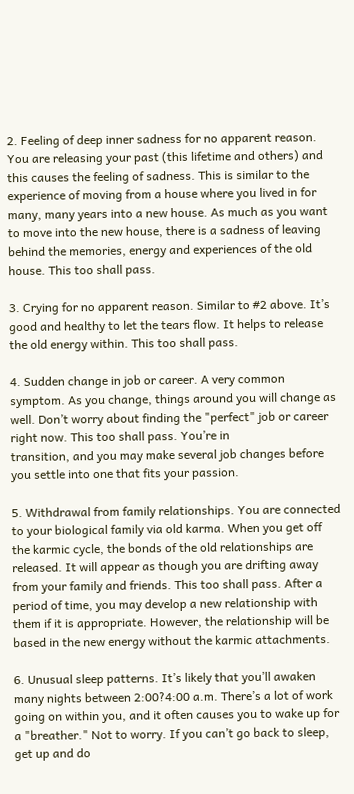2. Feeling of deep inner sadness for no apparent reason. You are releasing your past (this lifetime and others) and this causes the feeling of sadness. This is similar to the experience of moving from a house where you lived in for many, many years into a new house. As much as you want to move into the new house, there is a sadness of leaving behind the memories, energy and experiences of the old house. This too shall pass.

3. Crying for no apparent reason. Similar to #2 above. It’s good and healthy to let the tears flow. It helps to release the old energy within. This too shall pass.

4. Sudden change in job or career. A very common symptom. As you change, things around you will change as well. Don’t worry about finding the "perfect" job or career right now. This too shall pass. You’re in
transition, and you may make several job changes before you settle into one that fits your passion.

5. Withdrawal from family relationships. You are connected to your biological family via old karma. When you get off the karmic cycle, the bonds of the old relationships are released. It will appear as though you are drifting away from your family and friends. This too shall pass. After a period of time, you may develop a new relationship with them if it is appropriate. However, the relationship will be based in the new energy without the karmic attachments.

6. Unusual sleep patterns. It’s likely that you’ll awaken many nights between 2:00?4:00 a.m. There’s a lot of work going on within you, and it often causes you to wake up for a "breather." Not to worry. If you can’t go back to sleep, get up and do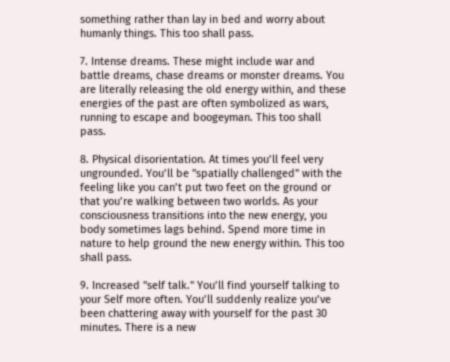something rather than lay in bed and worry about humanly things. This too shall pass.

7. Intense dreams. These might include war and battle dreams, chase dreams or monster dreams. You are literally releasing the old energy within, and these energies of the past are often symbolized as wars, running to escape and boogeyman. This too shall pass.

8. Physical disorientation. At times you’ll feel very ungrounded. You’ll be "spatially challenged" with the feeling like you can’t put two feet on the ground or that you’re walking between two worlds. As your consciousness transitions into the new energy, you body sometimes lags behind. Spend more time in nature to help ground the new energy within. This too shall pass.

9. Increased "self talk." You’ll find yourself talking to your Self more often. You’ll suddenly realize you’ve been chattering away with yourself for the past 30 minutes. There is a new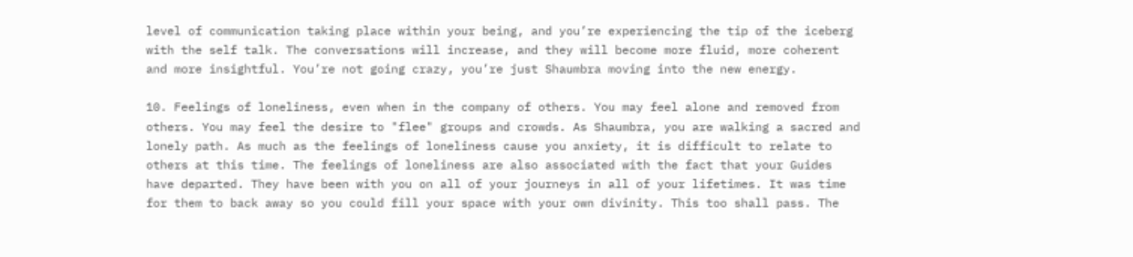level of communication taking place within your being, and you’re experiencing the tip of the iceberg with the self talk. The conversations will increase, and they will become more fluid, more coherent and more insightful. You’re not going crazy, you’re just Shaumbra moving into the new energy.

10. Feelings of loneliness, even when in the company of others. You may feel alone and removed from others. You may feel the desire to "flee" groups and crowds. As Shaumbra, you are walking a sacred and lonely path. As much as the feelings of loneliness cause you anxiety, it is difficult to relate to others at this time. The feelings of loneliness are also associated with the fact that your Guides have departed. They have been with you on all of your journeys in all of your lifetimes. It was time for them to back away so you could fill your space with your own divinity. This too shall pass. The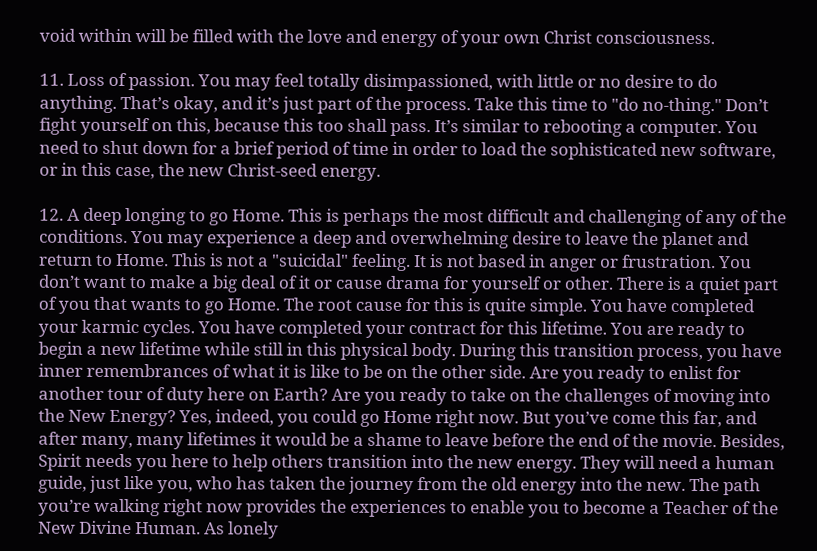void within will be filled with the love and energy of your own Christ consciousness.

11. Loss of passion. You may feel totally disimpassioned, with little or no desire to do anything. That’s okay, and it’s just part of the process. Take this time to "do no-thing." Don’t fight yourself on this, because this too shall pass. It’s similar to rebooting a computer. You need to shut down for a brief period of time in order to load the sophisticated new software, or in this case, the new Christ-seed energy.

12. A deep longing to go Home. This is perhaps the most difficult and challenging of any of the conditions. You may experience a deep and overwhelming desire to leave the planet and return to Home. This is not a "suicidal" feeling. It is not based in anger or frustration. You don’t want to make a big deal of it or cause drama for yourself or other. There is a quiet part of you that wants to go Home. The root cause for this is quite simple. You have completed your karmic cycles. You have completed your contract for this lifetime. You are ready to begin a new lifetime while still in this physical body. During this transition process, you have inner remembrances of what it is like to be on the other side. Are you ready to enlist for another tour of duty here on Earth? Are you ready to take on the challenges of moving into the New Energy? Yes, indeed, you could go Home right now. But you’ve come this far, and after many, many lifetimes it would be a shame to leave before the end of the movie. Besides, Spirit needs you here to help others transition into the new energy. They will need a human guide, just like you, who has taken the journey from the old energy into the new. The path you’re walking right now provides the experiences to enable you to become a Teacher of the New Divine Human. As lonely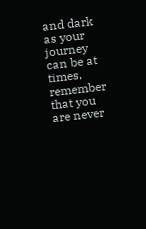and dark as your journey can be at times, remember that you are never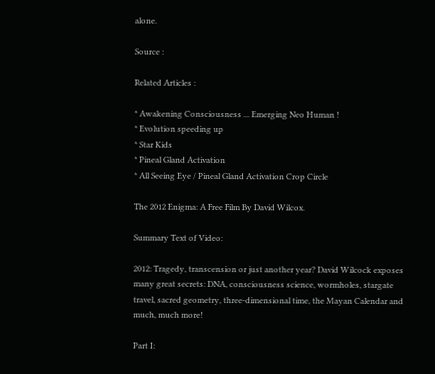alone.

Source :

Related Articles :

* Awakening Consciousness ... Emerging Neo Human !
* Evolution speeding up
* Star Kids
* Pineal Gland Activation
* All Seeing Eye / Pineal Gland Activation Crop Circle

The 2012 Enigma: A Free Film By David Wilcox.

Summary Text of Video:

2012: Tragedy, transcension or just another year? David Wilcock exposes
many great secrets: DNA, consciousness science, wormholes, stargate
travel, sacred geometry, three-dimensional time, the Mayan Calendar and
much, much more!

Part I: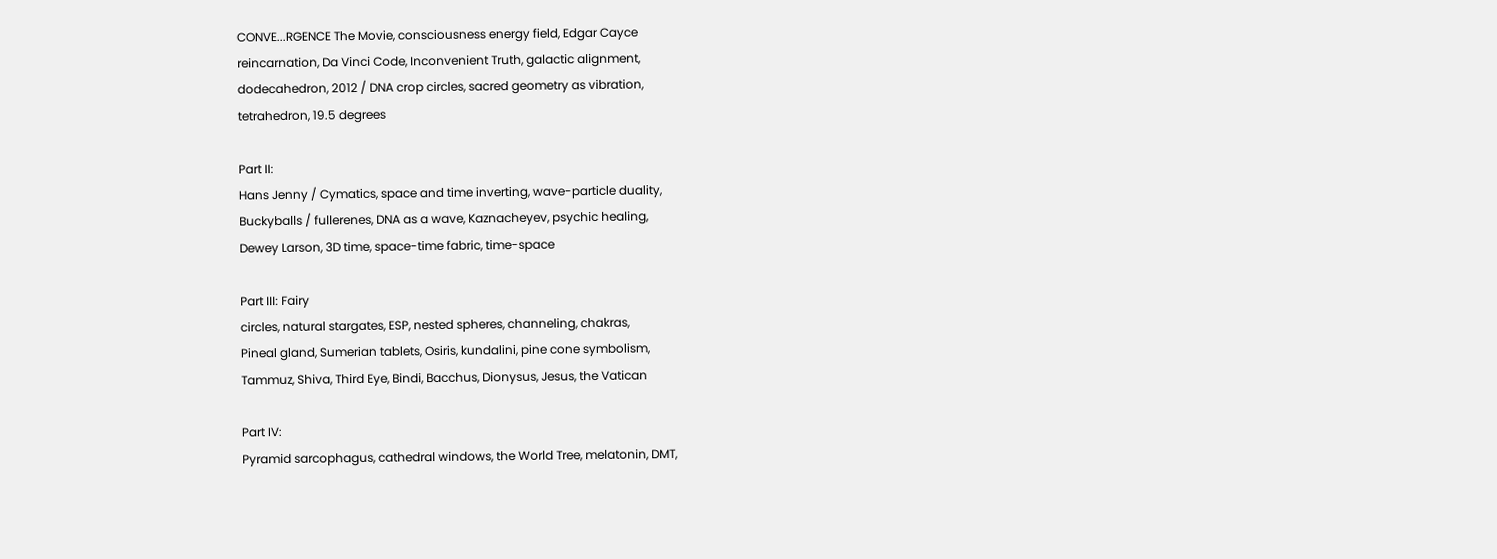CONVE...RGENCE The Movie, consciousness energy field, Edgar Cayce
reincarnation, Da Vinci Code, Inconvenient Truth, galactic alignment,
dodecahedron, 2012 / DNA crop circles, sacred geometry as vibration,
tetrahedron, 19.5 degrees

Part II:
Hans Jenny / Cymatics, space and time inverting, wave-particle duality,
Buckyballs / fullerenes, DNA as a wave, Kaznacheyev, psychic healing,
Dewey Larson, 3D time, space-time fabric, time-space

Part III: Fairy
circles, natural stargates, ESP, nested spheres, channeling, chakras,
Pineal gland, Sumerian tablets, Osiris, kundalini, pine cone symbolism,
Tammuz, Shiva, Third Eye, Bindi, Bacchus, Dionysus, Jesus, the Vatican

Part IV:
Pyramid sarcophagus, cathedral windows, the World Tree, melatonin, DMT,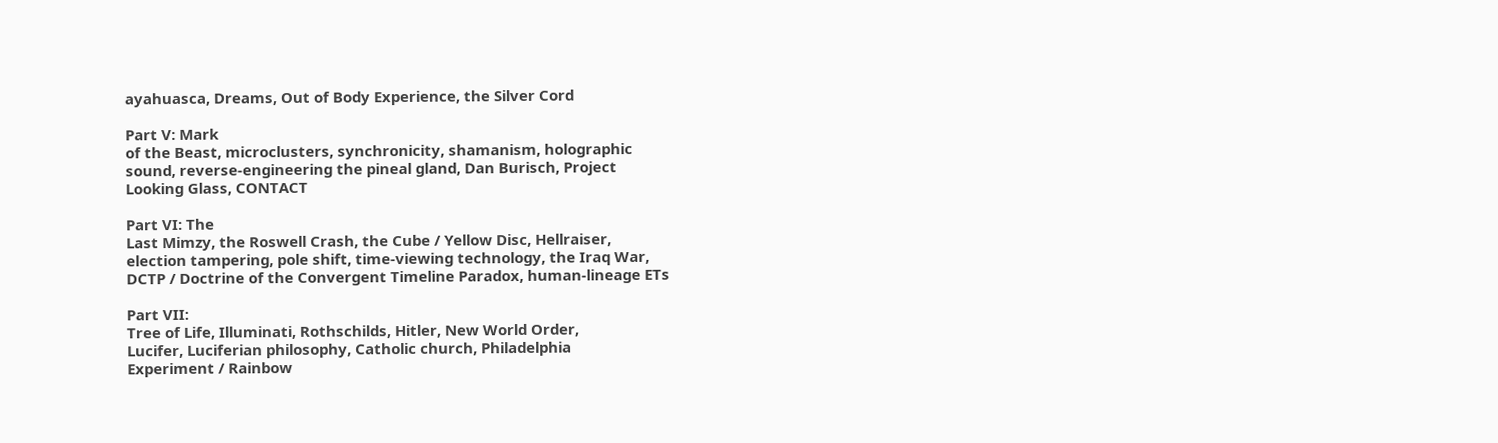ayahuasca, Dreams, Out of Body Experience, the Silver Cord

Part V: Mark
of the Beast, microclusters, synchronicity, shamanism, holographic
sound, reverse-engineering the pineal gland, Dan Burisch, Project
Looking Glass, CONTACT

Part VI: The
Last Mimzy, the Roswell Crash, the Cube / Yellow Disc, Hellraiser,
election tampering, pole shift, time-viewing technology, the Iraq War,
DCTP / Doctrine of the Convergent Timeline Paradox, human-lineage ETs

Part VII:
Tree of Life, Illuminati, Rothschilds, Hitler, New World Order,
Lucifer, Luciferian philosophy, Catholic church, Philadelphia
Experiment / Rainbow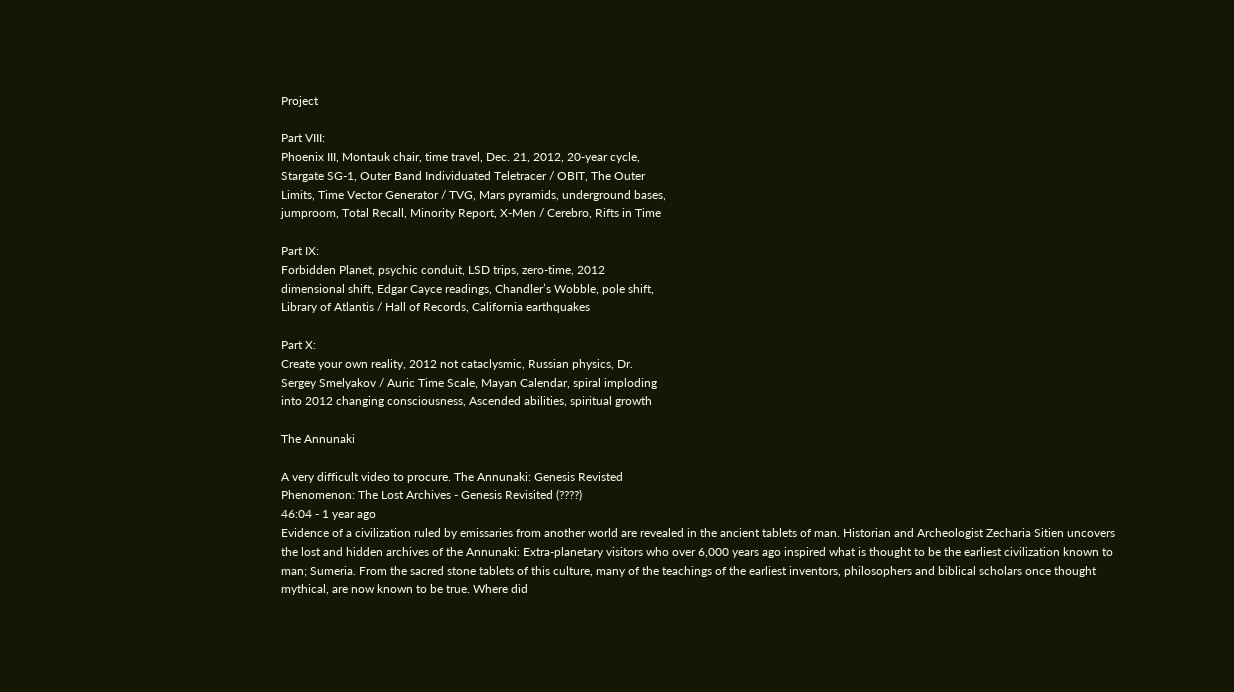Project

Part VIII:
Phoenix III, Montauk chair, time travel, Dec. 21, 2012, 20-year cycle,
Stargate SG-1, Outer Band Individuated Teletracer / OBIT, The Outer
Limits, Time Vector Generator / TVG, Mars pyramids, underground bases,
jumproom, Total Recall, Minority Report, X-Men / Cerebro, Rifts in Time

Part IX:
Forbidden Planet, psychic conduit, LSD trips, zero-time, 2012
dimensional shift, Edgar Cayce readings, Chandler’s Wobble, pole shift,
Library of Atlantis / Hall of Records, California earthquakes

Part X:
Create your own reality, 2012 not cataclysmic, Russian physics, Dr.
Sergey Smelyakov / Auric Time Scale, Mayan Calendar, spiral imploding
into 2012 changing consciousness, Ascended abilities, spiritual growth

The Annunaki

A very difficult video to procure. The Annunaki: Genesis Revisted
Phenomenon: The Lost Archives - Genesis Revisited (????)
46:04 - 1 year ago
Evidence of a civilization ruled by emissaries from another world are revealed in the ancient tablets of man. Historian and Archeologist Zecharia Sitien uncovers the lost and hidden archives of the Annunaki: Extra-planetary visitors who over 6,000 years ago inspired what is thought to be the earliest civilization known to man; Sumeria. From the sacred stone tablets of this culture, many of the teachings of the earliest inventors, philosophers and biblical scholars once thought mythical, are now known to be true. Where did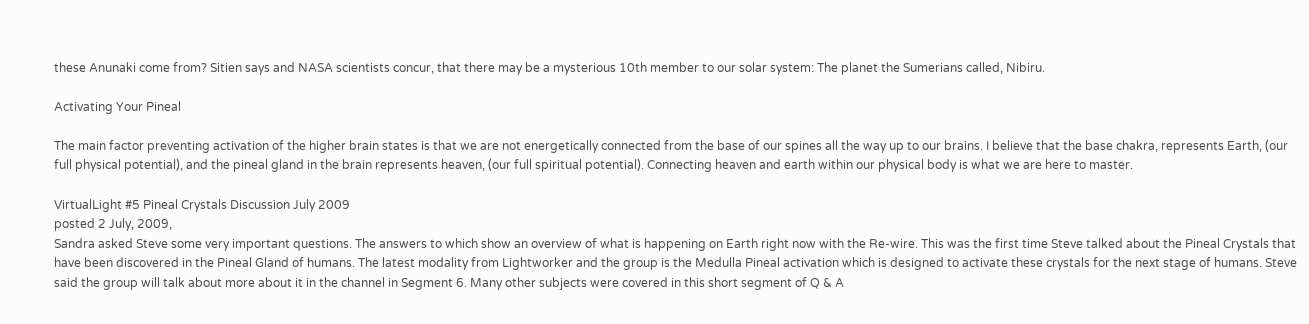these Anunaki come from? Sitien says and NASA scientists concur, that there may be a mysterious 10th member to our solar system: The planet the Sumerians called, Nibiru.

Activating Your Pineal

The main factor preventing activation of the higher brain states is that we are not energetically connected from the base of our spines all the way up to our brains. I believe that the base chakra, represents Earth, (our full physical potential), and the pineal gland in the brain represents heaven, (our full spiritual potential). Connecting heaven and earth within our physical body is what we are here to master.

VirtualLight #5 Pineal Crystals Discussion July 2009
posted 2 July, 2009,
Sandra asked Steve some very important questions. The answers to which show an overview of what is happening on Earth right now with the Re-wire. This was the first time Steve talked about the Pineal Crystals that have been discovered in the Pineal Gland of humans. The latest modality from Lightworker and the group is the Medulla Pineal activation which is designed to activate these crystals for the next stage of humans. Steve said the group will talk about more about it in the channel in Segment 6. Many other subjects were covered in this short segment of Q & A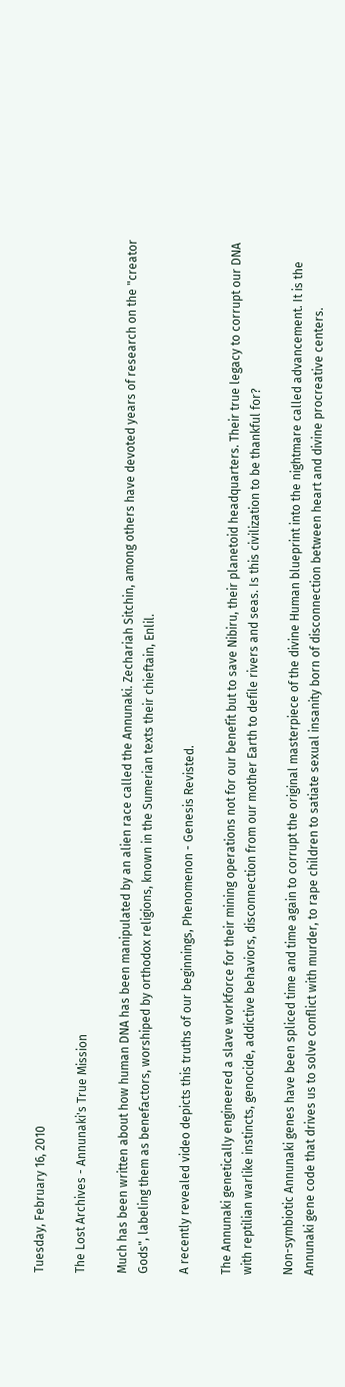Tuesday, February 16, 2010

The Lost Archives - Annunaki's True Mission

Much has been written about how human DNA has been manipulated by an alien race called the Annunaki. Zechariah Sitchin, among others have devoted years of research on the "creator Gods", labeling them as benefactors, worshiped by orthodox religions, known in the Sumerian texts their chieftain, Enlil.

A recently revealed video depicts this truths of our beginnings, Phenomenon - Genesis Revisted.

The Annunaki genetically engineered a slave workforce for their mining operations not for our benefit but to save Nibiru, their planetoid headquarters. Their true legacy to corrupt our DNA with reptilian warlike instincts, genocide, addictive behaviors, disconnection from our mother Earth to defile rivers and seas. Is this civilization to be thankful for?

Non-symbiotic Annunaki genes have been spliced time and time again to corrupt the original masterpiece of the divine Human blueprint into the nightmare called advancement. It is the Annunaki gene code that drives us to solve conflict with murder, to rape children to satiate sexual insanity born of disconnection between heart and divine procreative centers.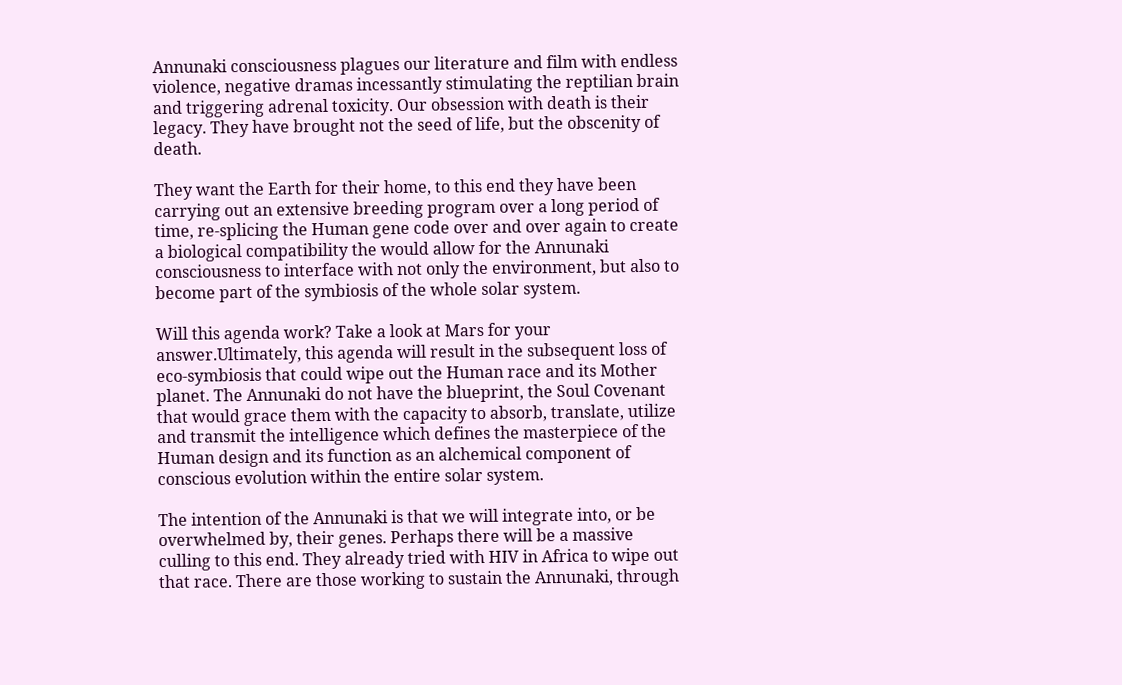Annunaki consciousness plagues our literature and film with endless violence, negative dramas incessantly stimulating the reptilian brain and triggering adrenal toxicity. Our obsession with death is their legacy. They have brought not the seed of life, but the obscenity of death.

They want the Earth for their home, to this end they have been carrying out an extensive breeding program over a long period of time, re-splicing the Human gene code over and over again to create a biological compatibility the would allow for the Annunaki consciousness to interface with not only the environment, but also to become part of the symbiosis of the whole solar system.

Will this agenda work? Take a look at Mars for your answer.Ultimately, this agenda will result in the subsequent loss of eco-symbiosis that could wipe out the Human race and its Mother planet. The Annunaki do not have the blueprint, the Soul Covenant that would grace them with the capacity to absorb, translate, utilize and transmit the intelligence which defines the masterpiece of the Human design and its function as an alchemical component of conscious evolution within the entire solar system.

The intention of the Annunaki is that we will integrate into, or be overwhelmed by, their genes. Perhaps there will be a massive culling to this end. They already tried with HIV in Africa to wipe out that race. There are those working to sustain the Annunaki, through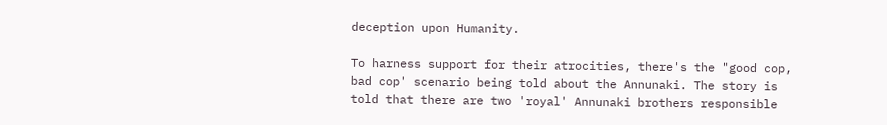deception upon Humanity.

To harness support for their atrocities, there's the "good cop, bad cop' scenario being told about the Annunaki. The story is told that there are two 'royal' Annunaki brothers responsible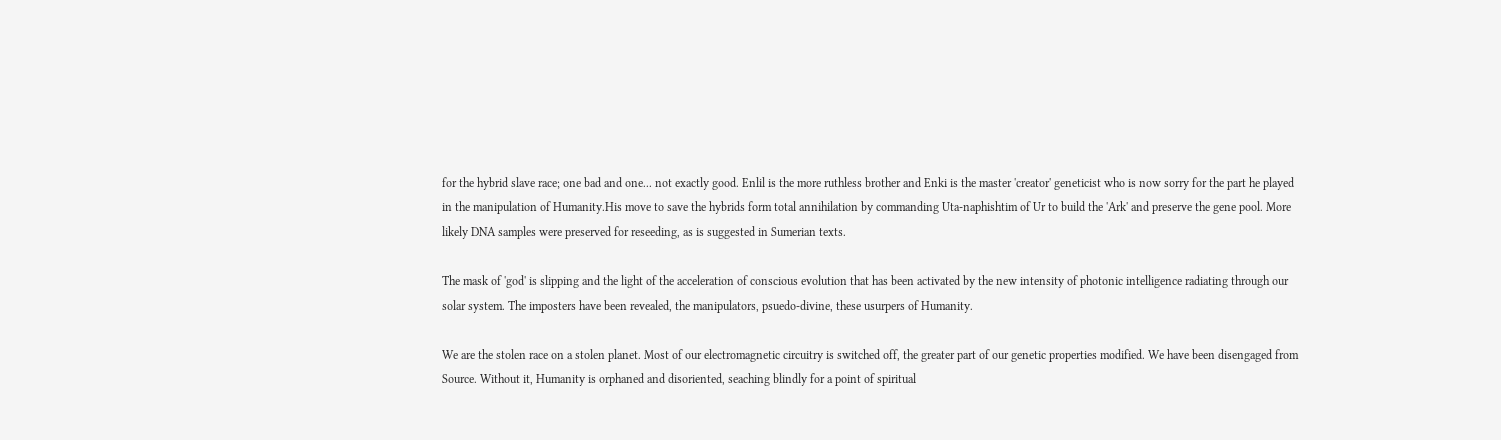for the hybrid slave race; one bad and one... not exactly good. Enlil is the more ruthless brother and Enki is the master 'creator' geneticist who is now sorry for the part he played in the manipulation of Humanity.His move to save the hybrids form total annihilation by commanding Uta-naphishtim of Ur to build the 'Ark' and preserve the gene pool. More likely DNA samples were preserved for reseeding, as is suggested in Sumerian texts.

The mask of 'god' is slipping and the light of the acceleration of conscious evolution that has been activated by the new intensity of photonic intelligence radiating through our solar system. The imposters have been revealed, the manipulators, psuedo-divine, these usurpers of Humanity.

We are the stolen race on a stolen planet. Most of our electromagnetic circuitry is switched off, the greater part of our genetic properties modified. We have been disengaged from Source. Without it, Humanity is orphaned and disoriented, seaching blindly for a point of spiritual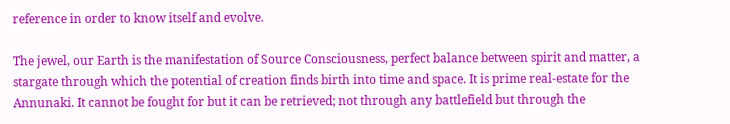reference in order to know itself and evolve.

The jewel, our Earth is the manifestation of Source Consciousness, perfect balance between spirit and matter, a stargate through which the potential of creation finds birth into time and space. It is prime real-estate for the Annunaki. It cannot be fought for but it can be retrieved; not through any battlefield but through the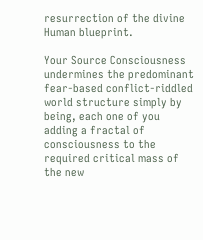resurrection of the divine Human blueprint.

Your Source Consciousness undermines the predominant fear-based conflict-riddled world structure simply by being, each one of you adding a fractal of consciousness to the required critical mass of the new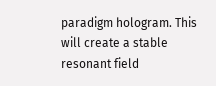paradigm hologram. This will create a stable resonant field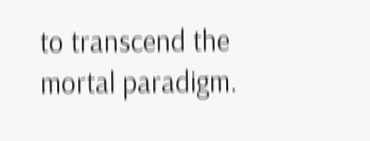to transcend the mortal paradigm.